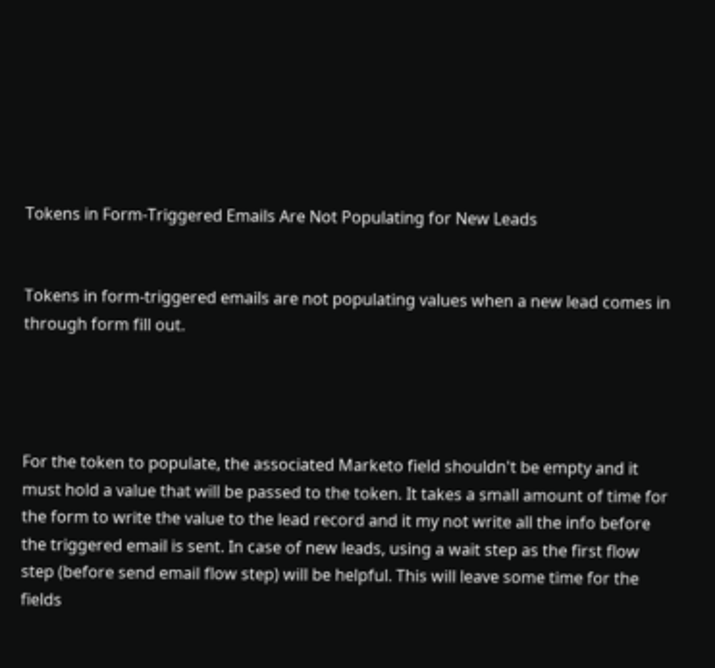Tokens in Form-Triggered Emails Are Not Populating for New Leads


Tokens in form-triggered emails are not populating values when a new lead comes in through form fill out.




For the token to populate, the associated Marketo field shouldn't be empty and it must hold a value that will be passed to the token. It takes a small amount of time for the form to write the value to the lead record and it my not write all the info before the triggered email is sent. In case of new leads, using a wait step as the first flow step (before send email flow step) will be helpful. This will leave some time for the fields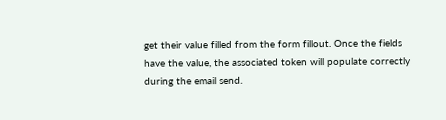get their value filled from the form fillout. Once the fields have the value, the associated token will populate correctly during the email send.